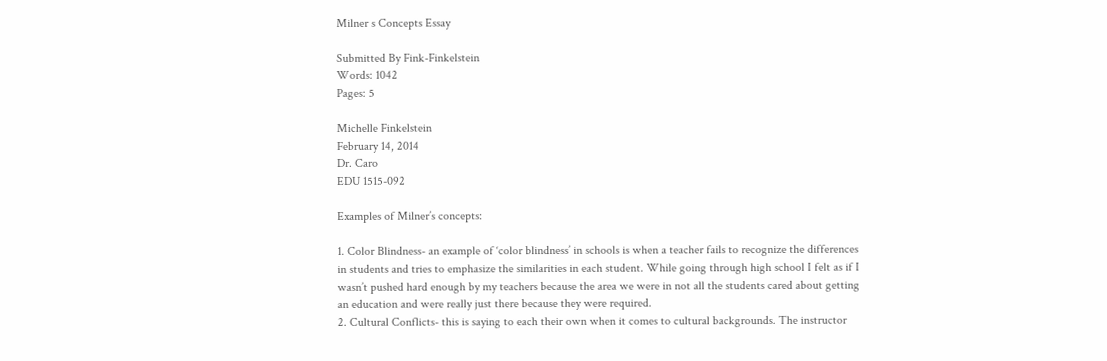Milner s Concepts Essay

Submitted By Fink-Finkelstein
Words: 1042
Pages: 5

Michelle Finkelstein
February 14, 2014
Dr. Caro
EDU 1515-092

Examples of Milner’s concepts:

1. Color Blindness- an example of ‘color blindness’ in schools is when a teacher fails to recognize the differences in students and tries to emphasize the similarities in each student. While going through high school I felt as if I wasn’t pushed hard enough by my teachers because the area we were in not all the students cared about getting an education and were really just there because they were required.
2. Cultural Conflicts- this is saying to each their own when it comes to cultural backgrounds. The instructor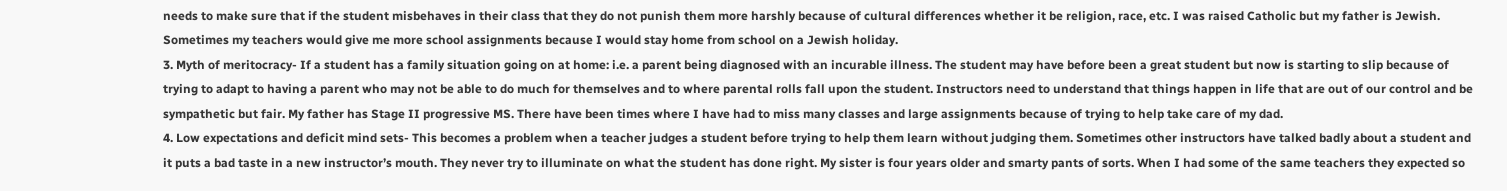needs to make sure that if the student misbehaves in their class that they do not punish them more harshly because of cultural differences whether it be religion, race, etc. I was raised Catholic but my father is Jewish. Sometimes my teachers would give me more school assignments because I would stay home from school on a Jewish holiday.
3. Myth of meritocracy- If a student has a family situation going on at home: i.e. a parent being diagnosed with an incurable illness. The student may have before been a great student but now is starting to slip because of trying to adapt to having a parent who may not be able to do much for themselves and to where parental rolls fall upon the student. Instructors need to understand that things happen in life that are out of our control and be sympathetic but fair. My father has Stage II progressive MS. There have been times where I have had to miss many classes and large assignments because of trying to help take care of my dad.
4. Low expectations and deficit mind sets- This becomes a problem when a teacher judges a student before trying to help them learn without judging them. Sometimes other instructors have talked badly about a student and it puts a bad taste in a new instructor’s mouth. They never try to illuminate on what the student has done right. My sister is four years older and smarty pants of sorts. When I had some of the same teachers they expected so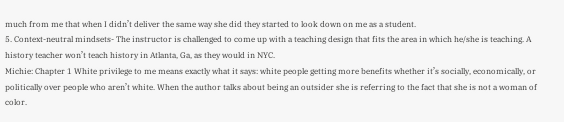much from me that when I didn’t deliver the same way she did they started to look down on me as a student.
5. Context-neutral mindsets- The instructor is challenged to come up with a teaching design that fits the area in which he/she is teaching. A history teacher won’t teach history in Atlanta, Ga, as they would in NYC.
Michie: Chapter 1 White privilege to me means exactly what it says: white people getting more benefits whether it’s socially, economically, or politically over people who aren’t white. When the author talks about being an outsider she is referring to the fact that she is not a woman of color.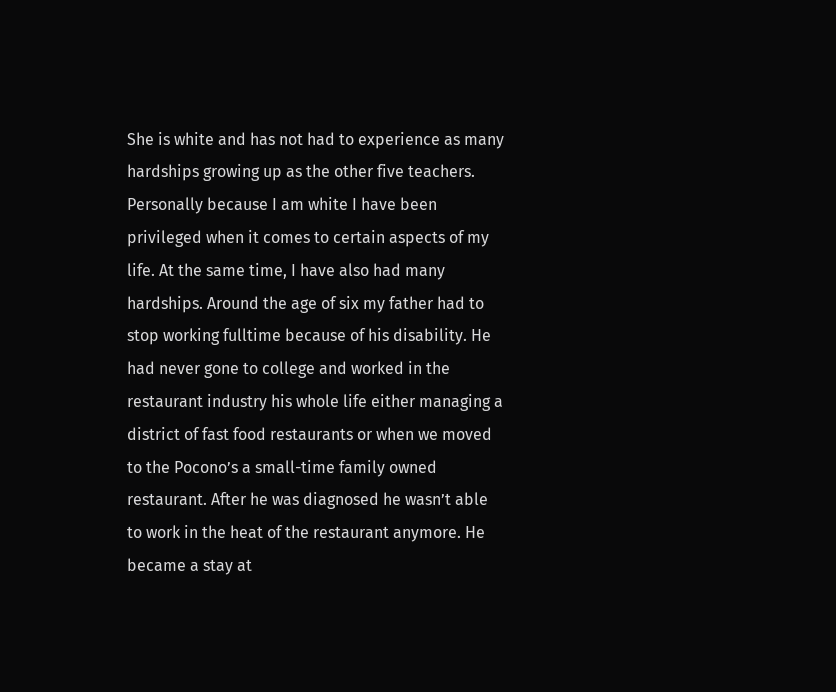She is white and has not had to experience as many hardships growing up as the other five teachers. Personally because I am white I have been privileged when it comes to certain aspects of my life. At the same time, I have also had many hardships. Around the age of six my father had to stop working fulltime because of his disability. He had never gone to college and worked in the restaurant industry his whole life either managing a district of fast food restaurants or when we moved to the Pocono’s a small-time family owned restaurant. After he was diagnosed he wasn’t able to work in the heat of the restaurant anymore. He became a stay at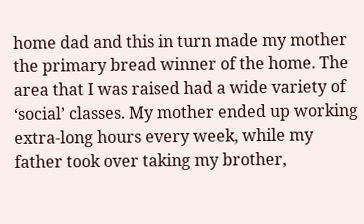home dad and this in turn made my mother the primary bread winner of the home. The area that I was raised had a wide variety of ‘social’ classes. My mother ended up working extra-long hours every week, while my father took over taking my brother,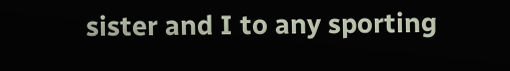sister and I to any sporting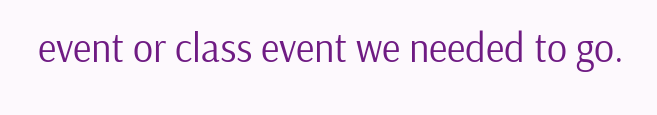event or class event we needed to go.